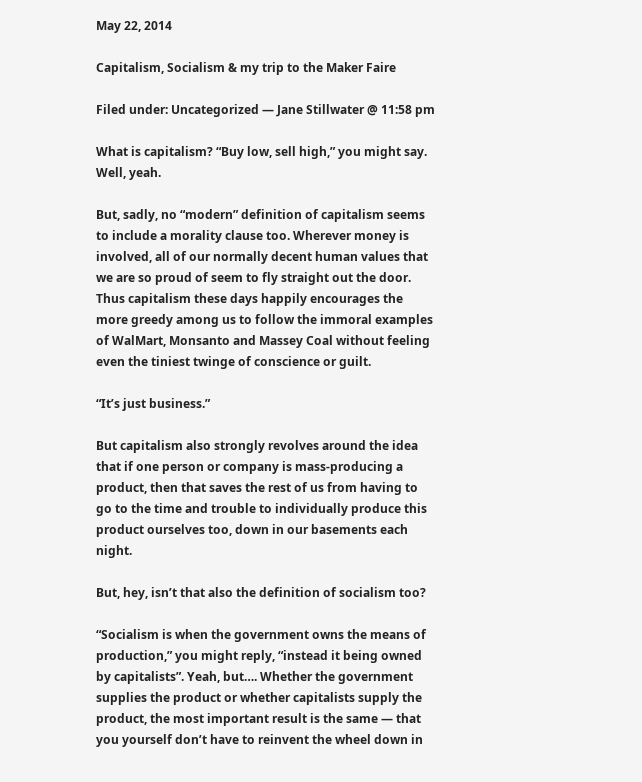May 22, 2014

Capitalism, Socialism & my trip to the Maker Faire

Filed under: Uncategorized — Jane Stillwater @ 11:58 pm

What is capitalism? “Buy low, sell high,” you might say. Well, yeah.

But, sadly, no “modern” definition of capitalism seems to include a morality clause too. Wherever money is involved, all of our normally decent human values that we are so proud of seem to fly straight out the door. Thus capitalism these days happily encourages the more greedy among us to follow the immoral examples of WalMart, Monsanto and Massey Coal without feeling even the tiniest twinge of conscience or guilt.

“It’s just business.”

But capitalism also strongly revolves around the idea that if one person or company is mass-producing a product, then that saves the rest of us from having to go to the time and trouble to individually produce this product ourselves too, down in our basements each night.

But, hey, isn’t that also the definition of socialism too?

“Socialism is when the government owns the means of production,” you might reply, “instead it being owned by capitalists”. Yeah, but…. Whether the government supplies the product or whether capitalists supply the product, the most important result is the same — that you yourself don’t have to reinvent the wheel down in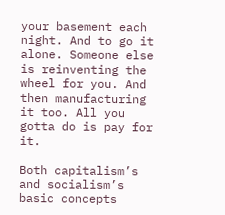your basement each night. And to go it alone. Someone else is reinventing the wheel for you. And then manufacturing it too. All you gotta do is pay for it.

Both capitalism’s and socialism’s basic concepts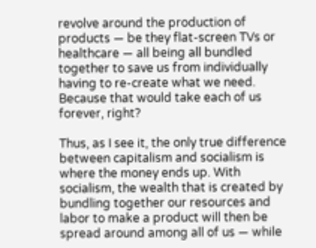revolve around the production of products — be they flat-screen TVs or healthcare — all being all bundled together to save us from individually having to re-create what we need. Because that would take each of us forever, right?

Thus, as I see it, the only true difference between capitalism and socialism is where the money ends up. With socialism, the wealth that is created by bundling together our resources and labor to make a product will then be spread around among all of us — while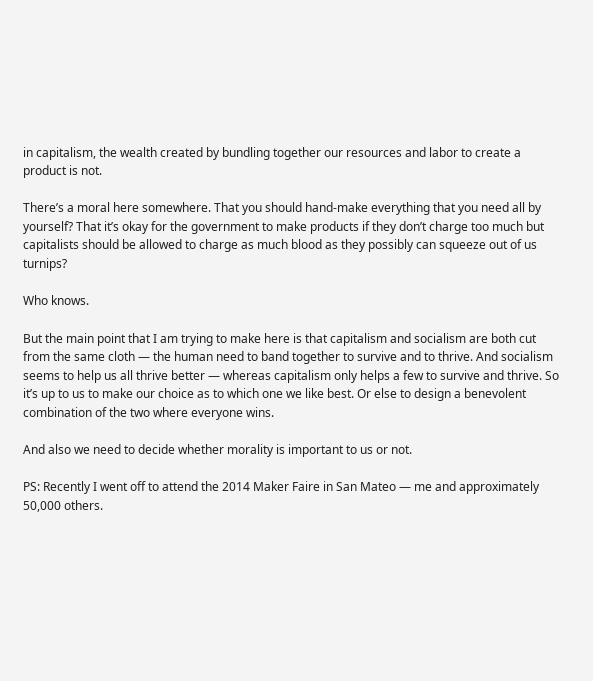in capitalism, the wealth created by bundling together our resources and labor to create a product is not.

There’s a moral here somewhere. That you should hand-make everything that you need all by yourself? That it’s okay for the government to make products if they don’t charge too much but capitalists should be allowed to charge as much blood as they possibly can squeeze out of us turnips?

Who knows.

But the main point that I am trying to make here is that capitalism and socialism are both cut from the same cloth — the human need to band together to survive and to thrive. And socialism seems to help us all thrive better — whereas capitalism only helps a few to survive and thrive. So it’s up to us to make our choice as to which one we like best. Or else to design a benevolent combination of the two where everyone wins.

And also we need to decide whether morality is important to us or not.

PS: Recently I went off to attend the 2014 Maker Faire in San Mateo — me and approximately 50,000 others.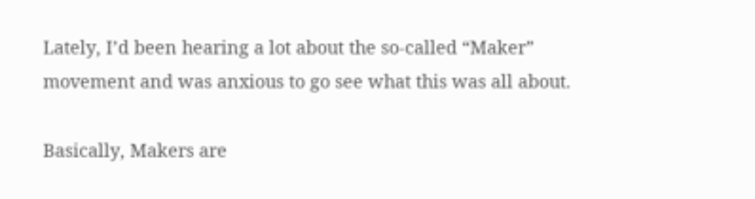Lately, I’d been hearing a lot about the so-called “Maker” movement and was anxious to go see what this was all about.

Basically, Makers are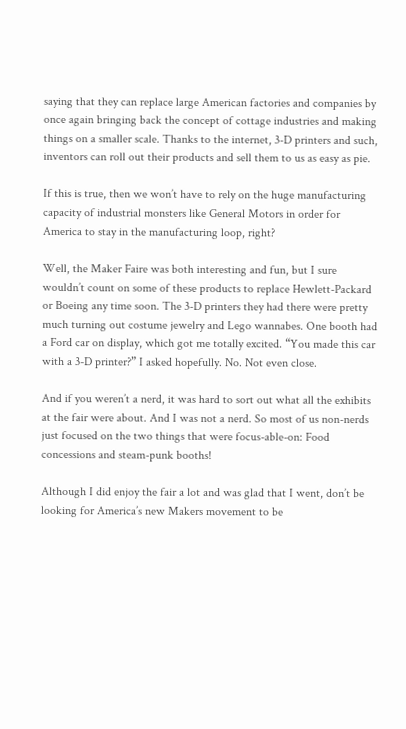saying that they can replace large American factories and companies by once again bringing back the concept of cottage industries and making things on a smaller scale. Thanks to the internet, 3-D printers and such, inventors can roll out their products and sell them to us as easy as pie.

If this is true, then we won’t have to rely on the huge manufacturing capacity of industrial monsters like General Motors in order for America to stay in the manufacturing loop, right?

Well, the Maker Faire was both interesting and fun, but I sure wouldn’t count on some of these products to replace Hewlett-Packard or Boeing any time soon. The 3-D printers they had there were pretty much turning out costume jewelry and Lego wannabes. One booth had a Ford car on display, which got me totally excited. “You made this car with a 3-D printer?” I asked hopefully. No. Not even close.

And if you weren’t a nerd, it was hard to sort out what all the exhibits at the fair were about. And I was not a nerd. So most of us non-nerds just focused on the two things that were focus-able-on: Food concessions and steam-punk booths!

Although I did enjoy the fair a lot and was glad that I went, don’t be looking for America’s new Makers movement to be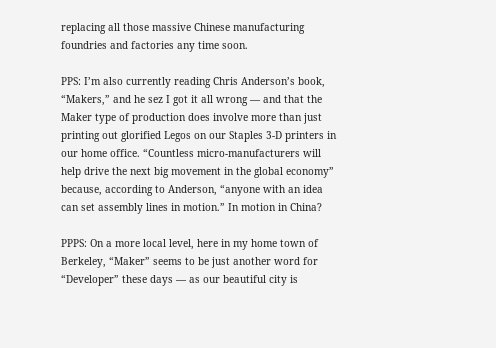replacing all those massive Chinese manufacturing foundries and factories any time soon.

PPS: I’m also currently reading Chris Anderson’s book, “Makers,” and he sez I got it all wrong — and that the Maker type of production does involve more than just printing out glorified Legos on our Staples 3-D printers in our home office. “Countless micro-manufacturers will help drive the next big movement in the global economy” because, according to Anderson, “anyone with an idea can set assembly lines in motion.” In motion in China?

PPPS: On a more local level, here in my home town of Berkeley, “Maker” seems to be just another word for “Developer” these days — as our beautiful city is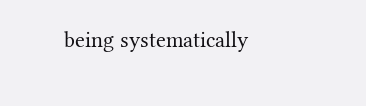being systematically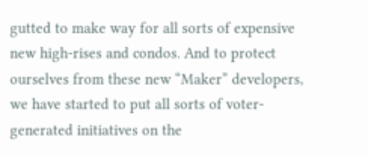gutted to make way for all sorts of expensive new high-rises and condos. And to protect ourselves from these new “Maker” developers, we have started to put all sorts of voter-generated initiatives on the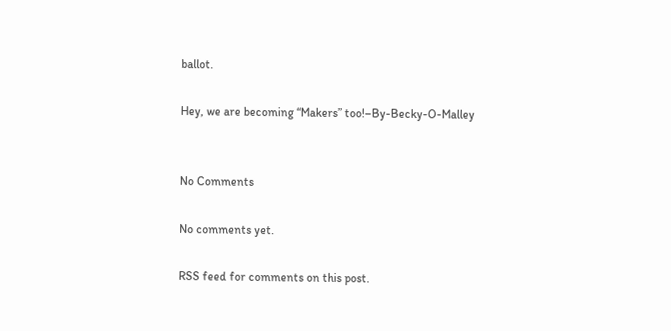ballot.

Hey, we are becoming “Makers” too!–By-Becky-O-Malley


No Comments

No comments yet.

RSS feed for comments on this post.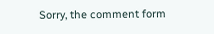Sorry, the comment form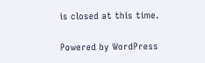is closed at this time.

Powered by WordPress